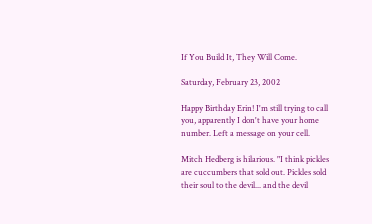If You Build It, They Will Come.

Saturday, February 23, 2002

Happy Birthday Erin! I'm still trying to call you, apparently I don't have your home number. Left a message on your cell.

Mitch Hedberg is hilarious. "I think pickles are cuccumbers that sold out. Pickles sold their soul to the devil... and the devil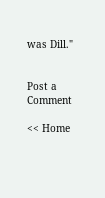was Dill."


Post a Comment

<< Home